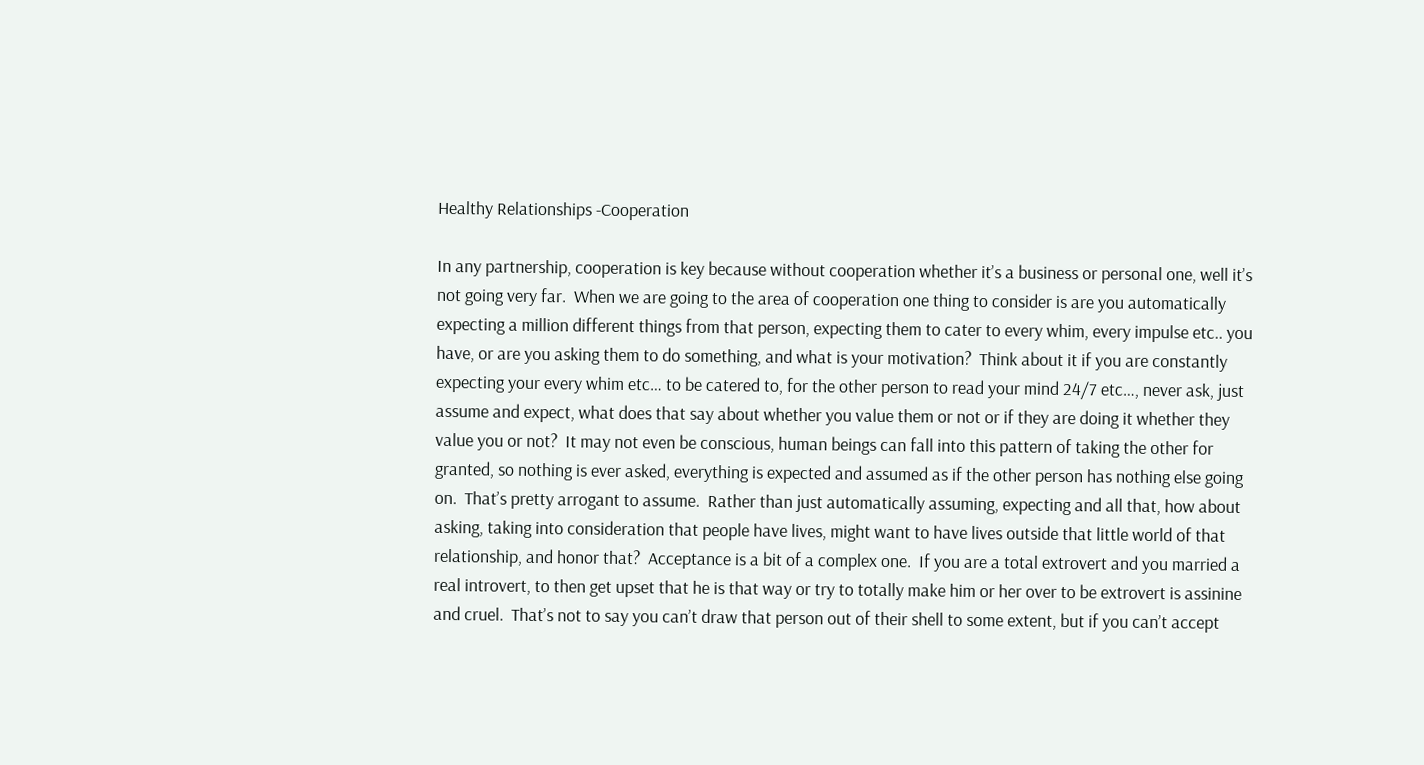Healthy Relationships -Cooperation

In any partnership, cooperation is key because without cooperation whether it’s a business or personal one, well it’s not going very far.  When we are going to the area of cooperation one thing to consider is are you automatically expecting a million different things from that person, expecting them to cater to every whim, every impulse etc.. you have, or are you asking them to do something, and what is your motivation?  Think about it if you are constantly expecting your every whim etc… to be catered to, for the other person to read your mind 24/7 etc…, never ask, just assume and expect, what does that say about whether you value them or not or if they are doing it whether they value you or not?  It may not even be conscious, human beings can fall into this pattern of taking the other for granted, so nothing is ever asked, everything is expected and assumed as if the other person has nothing else going on.  That’s pretty arrogant to assume.  Rather than just automatically assuming, expecting and all that, how about asking, taking into consideration that people have lives, might want to have lives outside that little world of that relationship, and honor that?  Acceptance is a bit of a complex one.  If you are a total extrovert and you married a real introvert, to then get upset that he is that way or try to totally make him or her over to be extrovert is assinine and cruel.  That’s not to say you can’t draw that person out of their shell to some extent, but if you can’t accept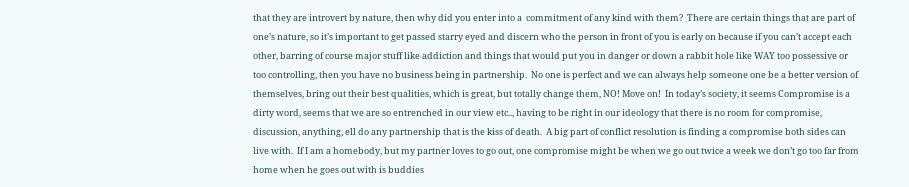that they are introvert by nature, then why did you enter into a  commitment of any kind with them?  There are certain things that are part of one’s nature, so it’s important to get passed starry eyed and discern who the person in front of you is early on because if you can’t accept each other, barring of course major stuff like addiction and things that would put you in danger or down a rabbit hole like WAY too possessive or too controlling, then you have no business being in partnership.  No one is perfect and we can always help someone one be a better version of themselves, bring out their best qualities, which is great, but totally change them, NO! Move on!  In today’s society, it seems Compromise is a dirty word, seems that we are so entrenched in our view etc.., having to be right in our ideology that there is no room for compromise, discussion, anything, ell do any partnership that is the kiss of death.  A big part of conflict resolution is finding a compromise both sides can live with.  If I am a homebody, but my partner loves to go out, one compromise might be when we go out twice a week we don’t go too far from home when he goes out with is buddies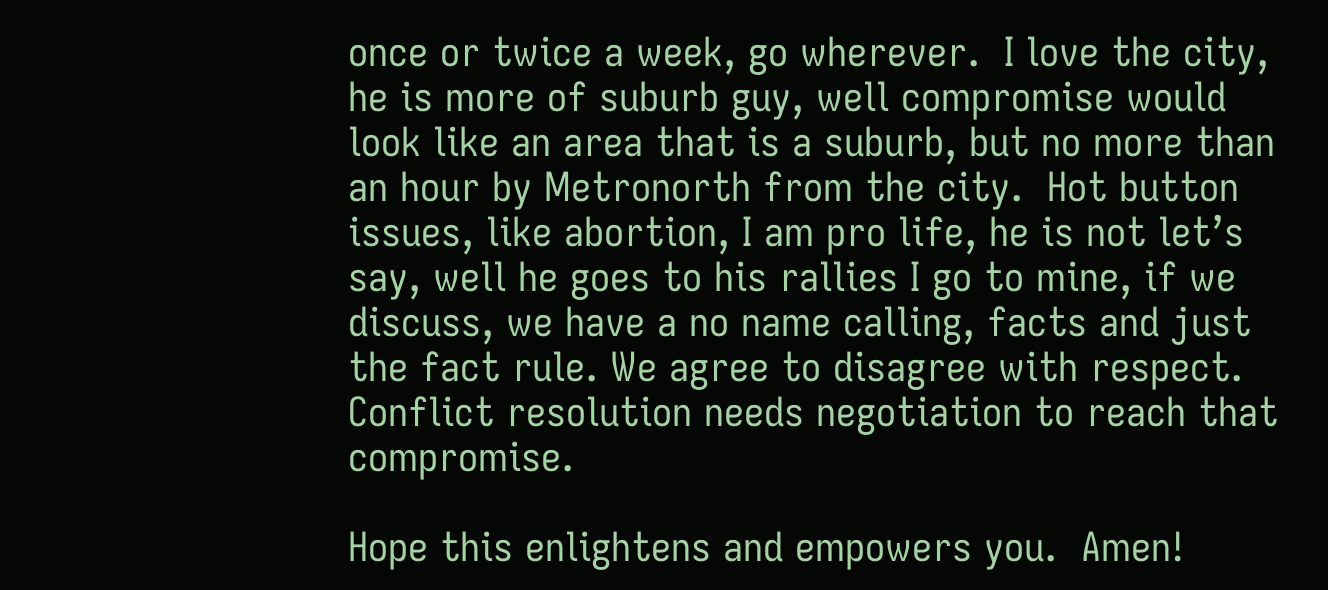once or twice a week, go wherever.  I love the city, he is more of suburb guy, well compromise would look like an area that is a suburb, but no more than an hour by Metronorth from the city.  Hot button issues, like abortion, I am pro life, he is not let’s say, well he goes to his rallies I go to mine, if we discuss, we have a no name calling, facts and just the fact rule. We agree to disagree with respect.  Conflict resolution needs negotiation to reach that compromise.

Hope this enlightens and empowers you.  Amen!